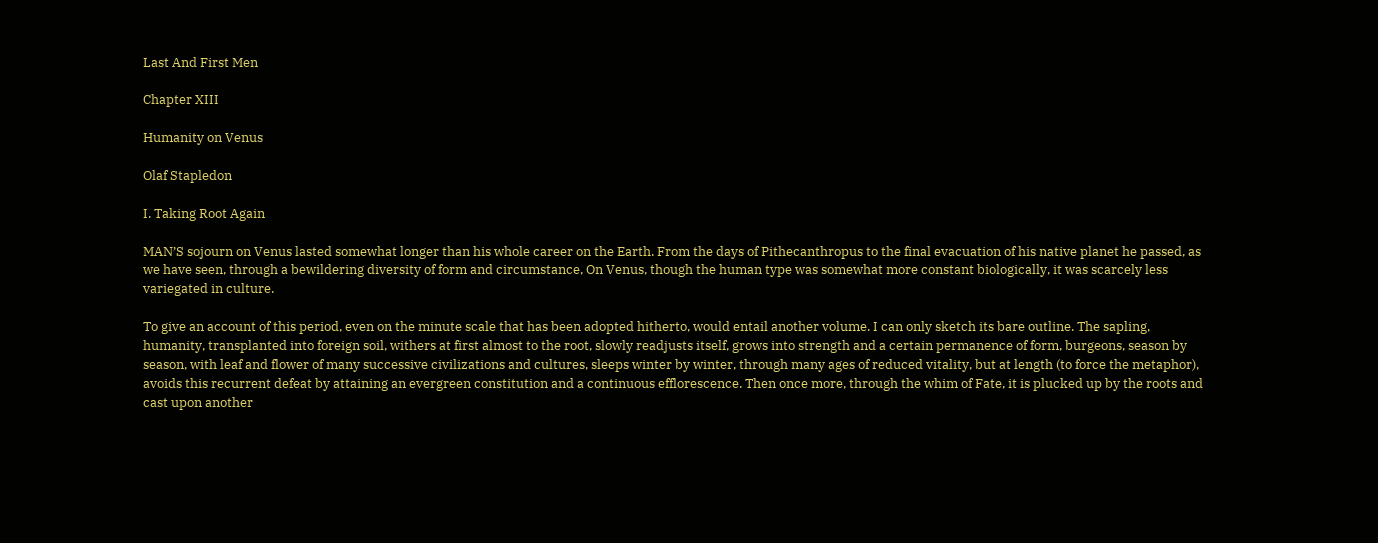Last And First Men

Chapter XIII

Humanity on Venus

Olaf Stapledon

I. Taking Root Again

MAN’S sojourn on Venus lasted somewhat longer than his whole career on the Earth. From the days of Pithecanthropus to the final evacuation of his native planet he passed, as we have seen, through a bewildering diversity of form and circumstance, On Venus, though the human type was somewhat more constant biologically, it was scarcely less variegated in culture.

To give an account of this period, even on the minute scale that has been adopted hitherto, would entail another volume. I can only sketch its bare outline. The sapling, humanity, transplanted into foreign soil, withers at first almost to the root, slowly readjusts itself, grows into strength and a certain permanence of form, burgeons, season by season, with leaf and flower of many successive civilizations and cultures, sleeps winter by winter, through many ages of reduced vitality, but at length (to force the metaphor), avoids this recurrent defeat by attaining an evergreen constitution and a continuous efflorescence. Then once more, through the whim of Fate, it is plucked up by the roots and cast upon another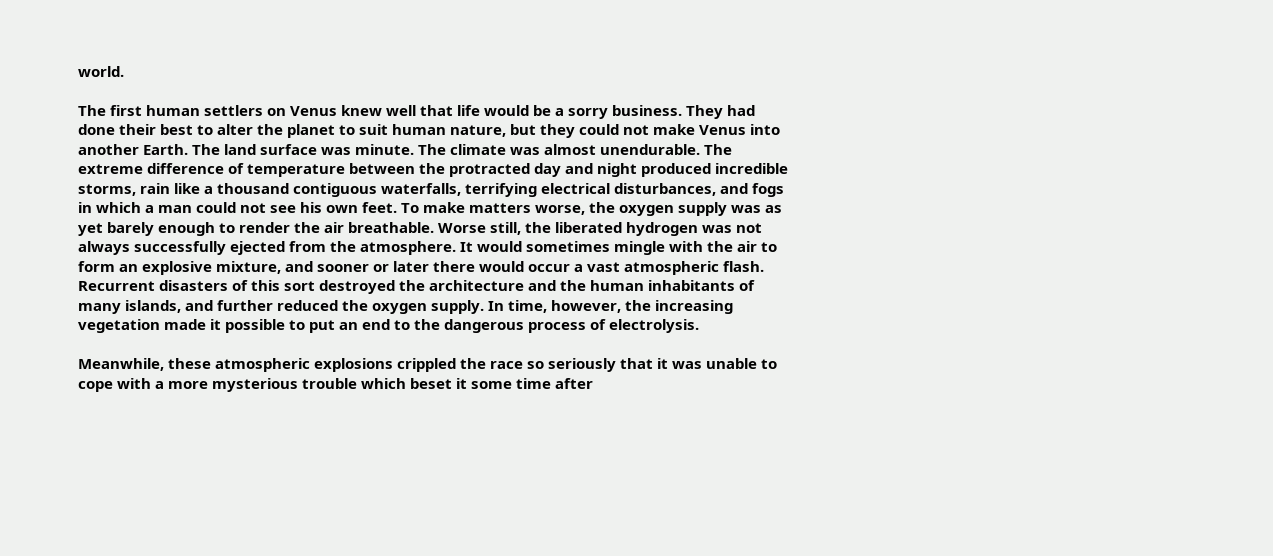world.

The first human settlers on Venus knew well that life would be a sorry business. They had done their best to alter the planet to suit human nature, but they could not make Venus into another Earth. The land surface was minute. The climate was almost unendurable. The extreme difference of temperature between the protracted day and night produced incredible storms, rain like a thousand contiguous waterfalls, terrifying electrical disturbances, and fogs in which a man could not see his own feet. To make matters worse, the oxygen supply was as yet barely enough to render the air breathable. Worse still, the liberated hydrogen was not always successfully ejected from the atmosphere. It would sometimes mingle with the air to form an explosive mixture, and sooner or later there would occur a vast atmospheric flash. Recurrent disasters of this sort destroyed the architecture and the human inhabitants of many islands, and further reduced the oxygen supply. In time, however, the increasing vegetation made it possible to put an end to the dangerous process of electrolysis.

Meanwhile, these atmospheric explosions crippled the race so seriously that it was unable to cope with a more mysterious trouble which beset it some time after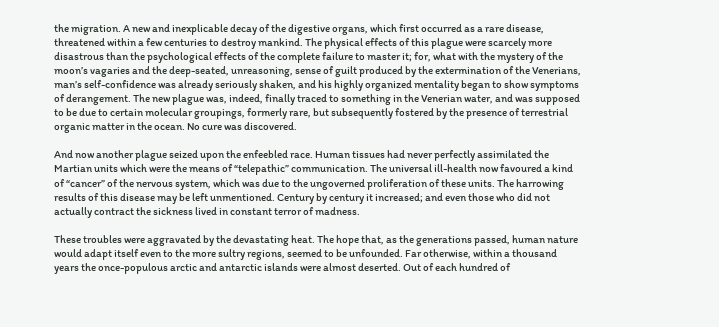the migration. A new and inexplicable decay of the digestive organs, which first occurred as a rare disease, threatened within a few centuries to destroy mankind. The physical effects of this plague were scarcely more disastrous than the psychological effects of the complete failure to master it; for, what with the mystery of the moon’s vagaries and the deep-seated, unreasoning, sense of guilt produced by the extermination of the Venerians, man’s self-confidence was already seriously shaken, and his highly organized mentality began to show symptoms of derangement. The new plague was, indeed, finally traced to something in the Venerian water, and was supposed to be due to certain molecular groupings, formerly rare, but subsequently fostered by the presence of terrestrial organic matter in the ocean. No cure was discovered.

And now another plague seized upon the enfeebled race. Human tissues had never perfectly assimilated the Martian units which were the means of “telepathic” communication. The universal ill-health now favoured a kind of “cancer” of the nervous system, which was due to the ungoverned proliferation of these units. The harrowing results of this disease may be left unmentioned. Century by century it increased; and even those who did not actually contract the sickness lived in constant terror of madness.

These troubles were aggravated by the devastating heat. The hope that, as the generations passed, human nature would adapt itself even to the more sultry regions, seemed to be unfounded. Far otherwise, within a thousand years the once-populous arctic and antarctic islands were almost deserted. Out of each hundred of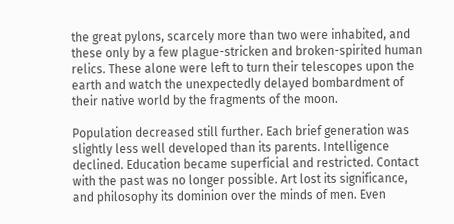the great pylons, scarcely more than two were inhabited, and these only by a few plague-stricken and broken-spirited human relics. These alone were left to turn their telescopes upon the earth and watch the unexpectedly delayed bombardment of their native world by the fragments of the moon.

Population decreased still further. Each brief generation was slightly less well developed than its parents. Intelligence declined. Education became superficial and restricted. Contact with the past was no longer possible. Art lost its significance, and philosophy its dominion over the minds of men. Even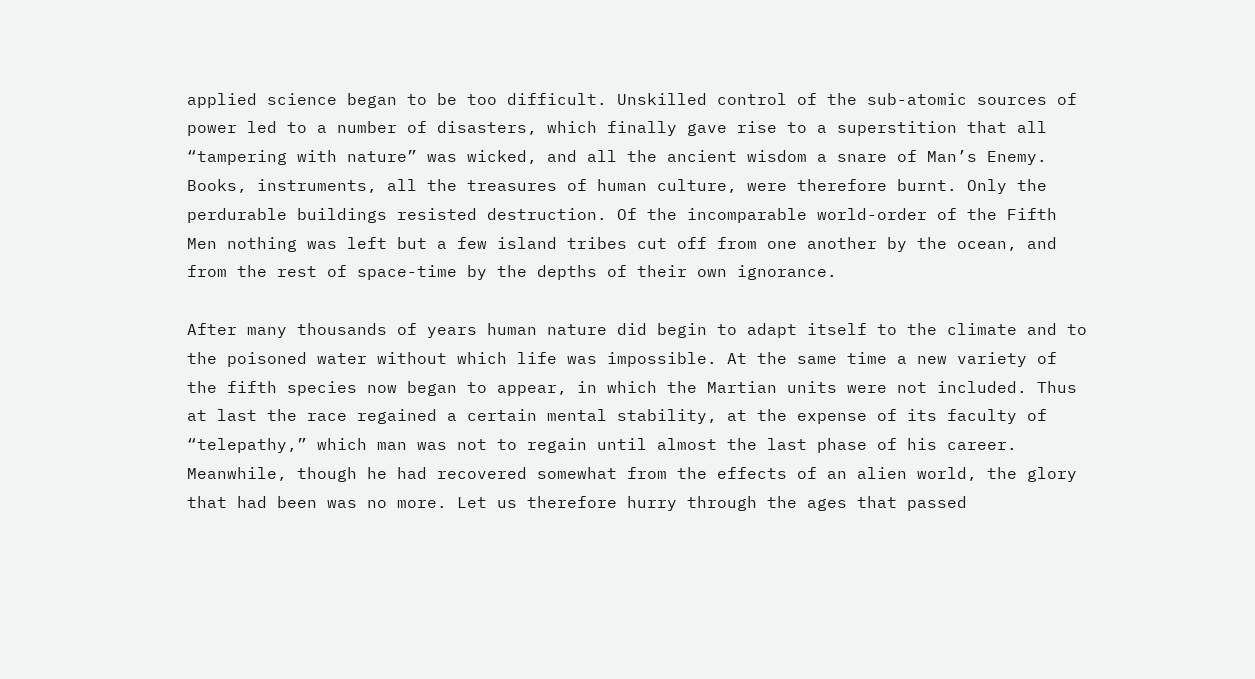applied science began to be too difficult. Unskilled control of the sub-atomic sources of power led to a number of disasters, which finally gave rise to a superstition that all “tampering with nature” was wicked, and all the ancient wisdom a snare of Man’s Enemy. Books, instruments, all the treasures of human culture, were therefore burnt. Only the perdurable buildings resisted destruction. Of the incomparable world-order of the Fifth Men nothing was left but a few island tribes cut off from one another by the ocean, and from the rest of space-time by the depths of their own ignorance.

After many thousands of years human nature did begin to adapt itself to the climate and to the poisoned water without which life was impossible. At the same time a new variety of the fifth species now began to appear, in which the Martian units were not included. Thus at last the race regained a certain mental stability, at the expense of its faculty of “telepathy,” which man was not to regain until almost the last phase of his career. Meanwhile, though he had recovered somewhat from the effects of an alien world, the glory that had been was no more. Let us therefore hurry through the ages that passed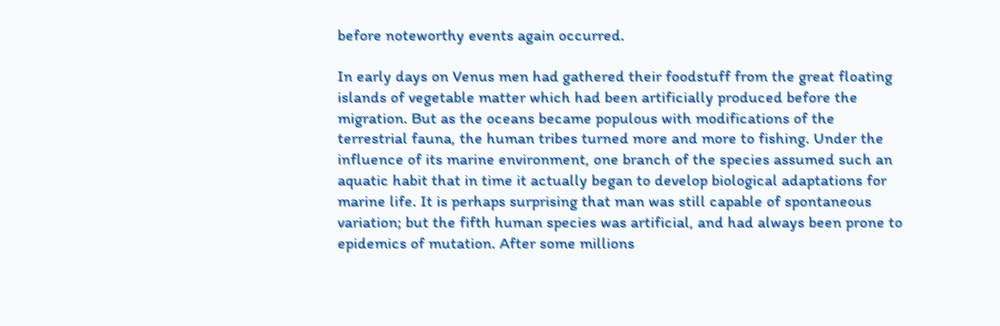before noteworthy events again occurred.

In early days on Venus men had gathered their foodstuff from the great floating islands of vegetable matter which had been artificially produced before the migration. But as the oceans became populous with modifications of the terrestrial fauna, the human tribes turned more and more to fishing. Under the influence of its marine environment, one branch of the species assumed such an aquatic habit that in time it actually began to develop biological adaptations for marine life. It is perhaps surprising that man was still capable of spontaneous variation; but the fifth human species was artificial, and had always been prone to epidemics of mutation. After some millions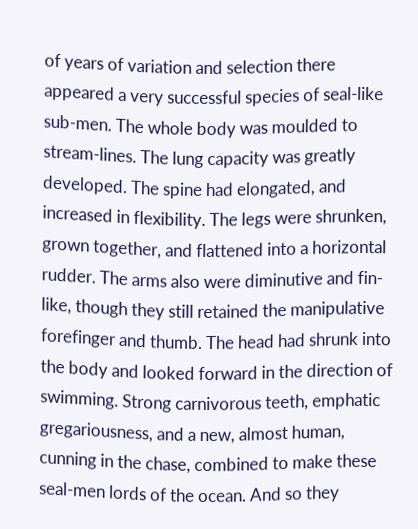of years of variation and selection there appeared a very successful species of seal-like sub-men. The whole body was moulded to stream-lines. The lung capacity was greatly developed. The spine had elongated, and increased in flexibility. The legs were shrunken, grown together, and flattened into a horizontal rudder. The arms also were diminutive and fin-like, though they still retained the manipulative forefinger and thumb. The head had shrunk into the body and looked forward in the direction of swimming. Strong carnivorous teeth, emphatic gregariousness, and a new, almost human, cunning in the chase, combined to make these seal-men lords of the ocean. And so they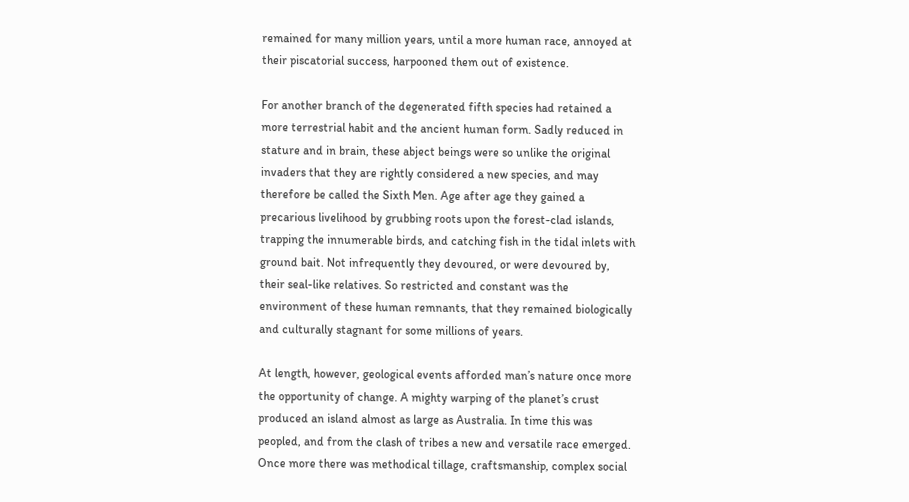remained for many million years, until a more human race, annoyed at their piscatorial success, harpooned them out of existence.

For another branch of the degenerated fifth species had retained a more terrestrial habit and the ancient human form. Sadly reduced in stature and in brain, these abject beings were so unlike the original invaders that they are rightly considered a new species, and may therefore be called the Sixth Men. Age after age they gained a precarious livelihood by grubbing roots upon the forest-clad islands, trapping the innumerable birds, and catching fish in the tidal inlets with ground bait. Not infrequently they devoured, or were devoured by, their seal-like relatives. So restricted and constant was the environment of these human remnants, that they remained biologically and culturally stagnant for some millions of years.

At length, however, geological events afforded man’s nature once more the opportunity of change. A mighty warping of the planet’s crust produced an island almost as large as Australia. In time this was peopled, and from the clash of tribes a new and versatile race emerged. Once more there was methodical tillage, craftsmanship, complex social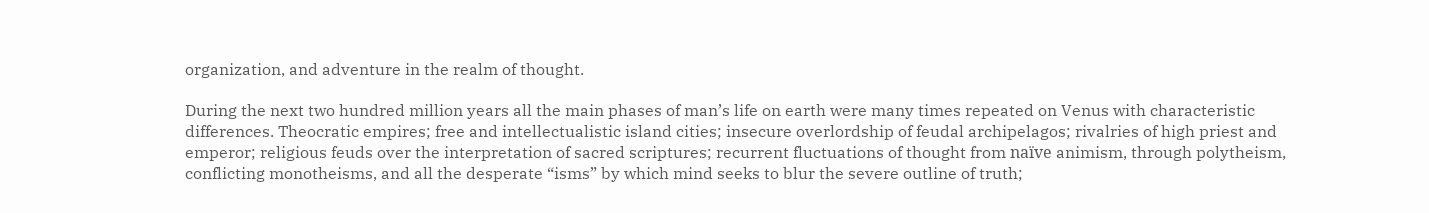organization, and adventure in the realm of thought.

During the next two hundred million years all the main phases of man’s life on earth were many times repeated on Venus with characteristic differences. Theocratic empires; free and intellectualistic island cities; insecure overlordship of feudal archipelagos; rivalries of high priest and emperor; religious feuds over the interpretation of sacred scriptures; recurrent fluctuations of thought from naïve animism, through polytheism, conflicting monotheisms, and all the desperate “isms” by which mind seeks to blur the severe outline of truth;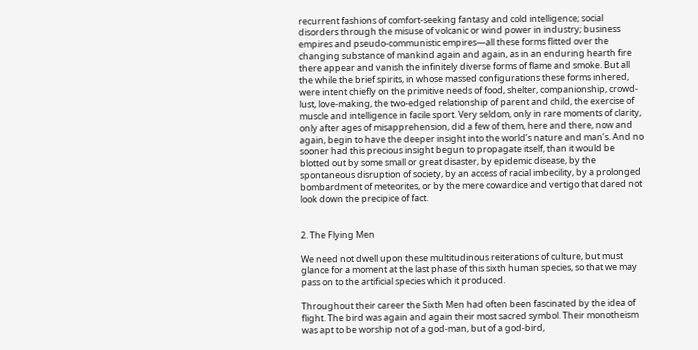recurrent fashions of comfort-seeking fantasy and cold intelligence; social disorders through the misuse of volcanic or wind power in industry; business empires and pseudo-communistic empires—all these forms flitted over the changing substance of mankind again and again, as in an enduring hearth fire there appear and vanish the infinitely diverse forms of flame and smoke. But all the while the brief spirits, in whose massed configurations these forms inhered, were intent chiefly on the primitive needs of food, shelter, companionship, crowd-lust, love-making, the two-edged relationship of parent and child, the exercise of muscle and intelligence in facile sport. Very seldom, only in rare moments of clarity, only after ages of misapprehension, did a few of them, here and there, now and again, begin to have the deeper insight into the world’s nature and man’s. And no sooner had this precious insight begun to propagate itself, than it would be blotted out by some small or great disaster, by epidemic disease, by the spontaneous disruption of society, by an access of racial imbecility, by a prolonged bombardment of meteorites, or by the mere cowardice and vertigo that dared not look down the precipice of fact.


2. The Flying Men

We need not dwell upon these multitudinous reiterations of culture, but must glance for a moment at the last phase of this sixth human species, so that we may pass on to the artificial species which it produced.

Throughout their career the Sixth Men had often been fascinated by the idea of flight. The bird was again and again their most sacred symbol. Their monotheism was apt to be worship not of a god-man, but of a god-bird,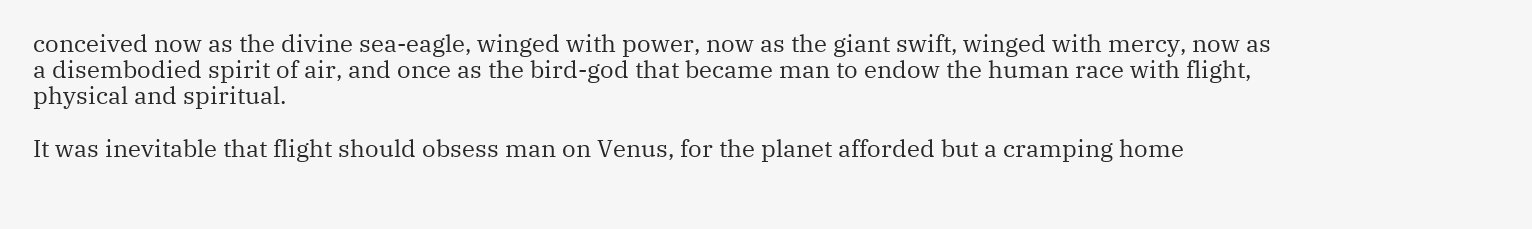conceived now as the divine sea-eagle, winged with power, now as the giant swift, winged with mercy, now as a disembodied spirit of air, and once as the bird-god that became man to endow the human race with flight, physical and spiritual.

It was inevitable that flight should obsess man on Venus, for the planet afforded but a cramping home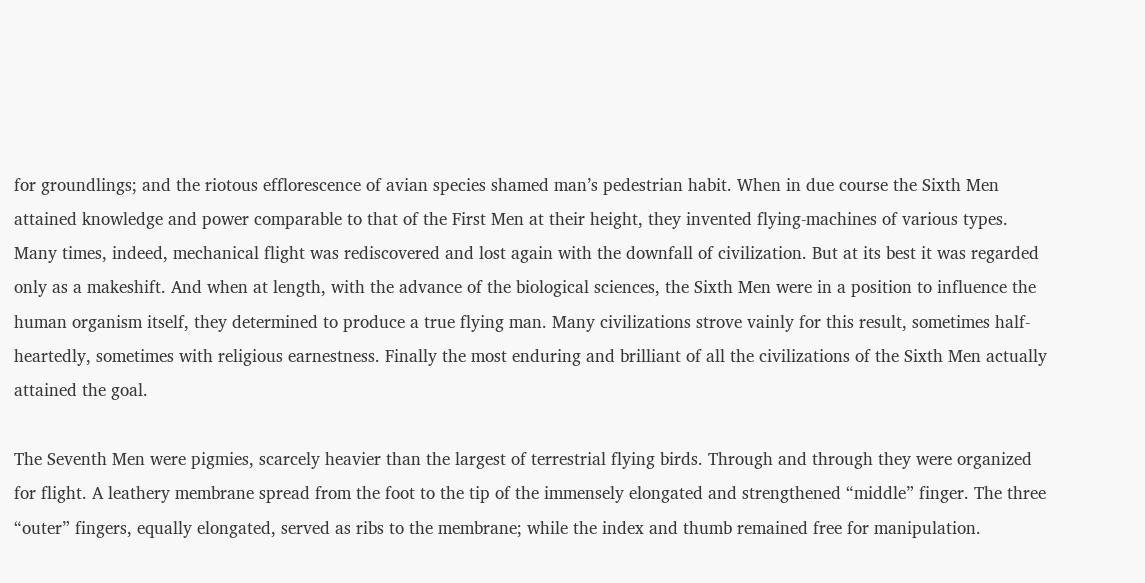for groundlings; and the riotous efflorescence of avian species shamed man’s pedestrian habit. When in due course the Sixth Men attained knowledge and power comparable to that of the First Men at their height, they invented flying-machines of various types. Many times, indeed, mechanical flight was rediscovered and lost again with the downfall of civilization. But at its best it was regarded only as a makeshift. And when at length, with the advance of the biological sciences, the Sixth Men were in a position to influence the human organism itself, they determined to produce a true flying man. Many civilizations strove vainly for this result, sometimes half-heartedly, sometimes with religious earnestness. Finally the most enduring and brilliant of all the civilizations of the Sixth Men actually attained the goal.

The Seventh Men were pigmies, scarcely heavier than the largest of terrestrial flying birds. Through and through they were organized for flight. A leathery membrane spread from the foot to the tip of the immensely elongated and strengthened “middle” finger. The three “outer” fingers, equally elongated, served as ribs to the membrane; while the index and thumb remained free for manipulation.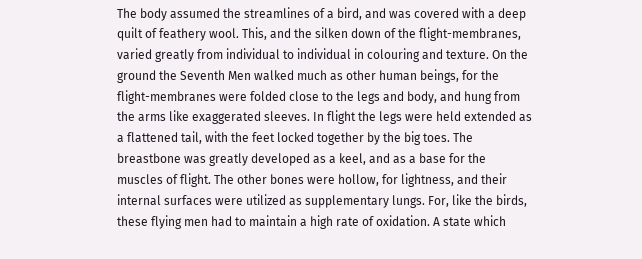The body assumed the streamlines of a bird, and was covered with a deep quilt of feathery wool. This, and the silken down of the flight-membranes, varied greatly from individual to individual in colouring and texture. On the ground the Seventh Men walked much as other human beings, for the flight-membranes were folded close to the legs and body, and hung from the arms like exaggerated sleeves. In flight the legs were held extended as a flattened tail, with the feet locked together by the big toes. The breastbone was greatly developed as a keel, and as a base for the muscles of flight. The other bones were hollow, for lightness, and their internal surfaces were utilized as supplementary lungs. For, like the birds, these flying men had to maintain a high rate of oxidation. A state which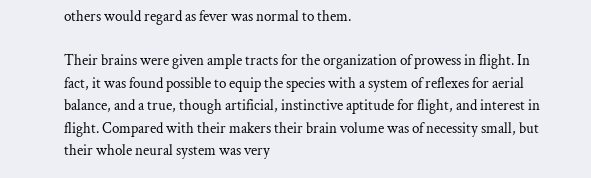others would regard as fever was normal to them.

Their brains were given ample tracts for the organization of prowess in flight. In fact, it was found possible to equip the species with a system of reflexes for aerial balance, and a true, though artificial, instinctive aptitude for flight, and interest in flight. Compared with their makers their brain volume was of necessity small, but their whole neural system was very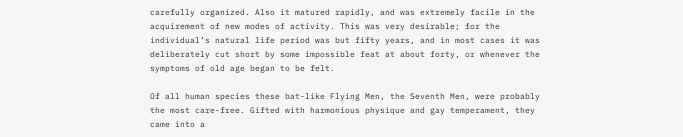carefully organized. Also it matured rapidly, and was extremely facile in the acquirement of new modes of activity. This was very desirable; for the individual’s natural life period was but fifty years, and in most cases it was deliberately cut short by some impossible feat at about forty, or whenever the symptoms of old age began to be felt.

Of all human species these bat-like Flying Men, the Seventh Men, were probably the most care-free. Gifted with harmonious physique and gay temperament, they came into a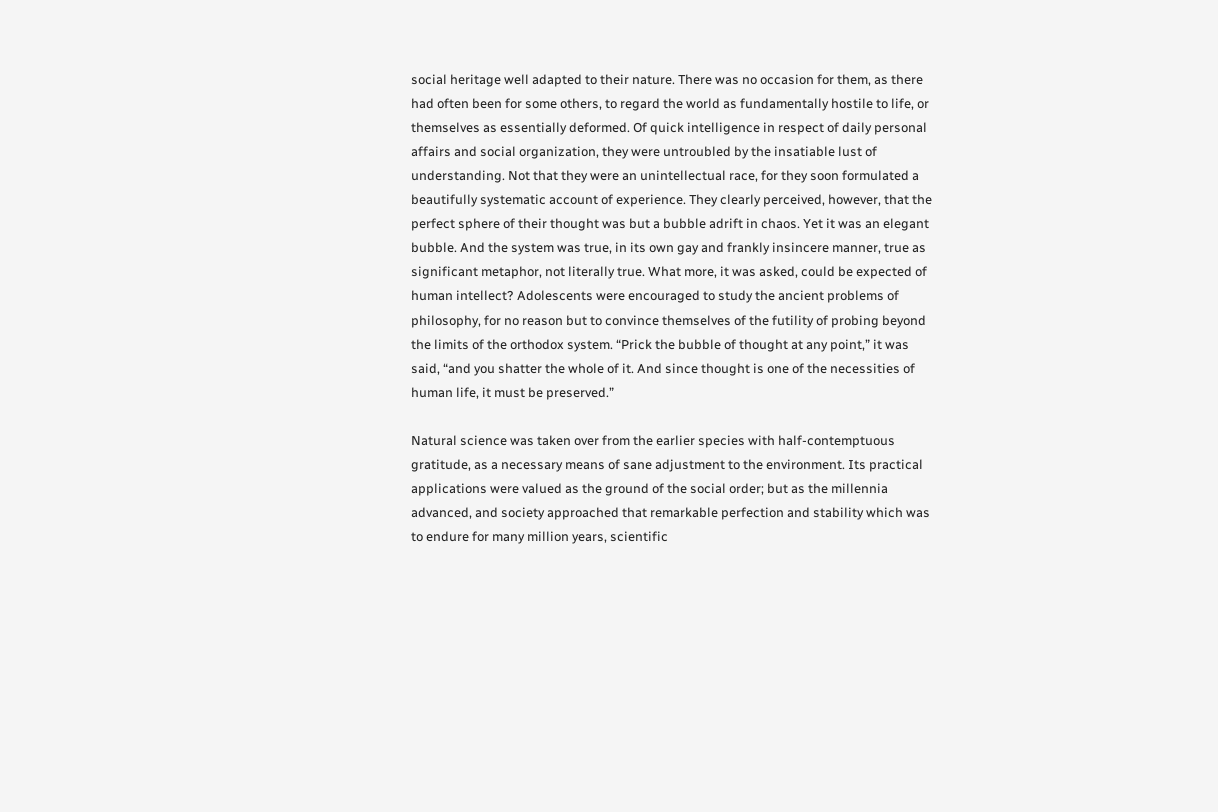social heritage well adapted to their nature. There was no occasion for them, as there had often been for some others, to regard the world as fundamentally hostile to life, or themselves as essentially deformed. Of quick intelligence in respect of daily personal affairs and social organization, they were untroubled by the insatiable lust of understanding. Not that they were an unintellectual race, for they soon formulated a beautifully systematic account of experience. They clearly perceived, however, that the perfect sphere of their thought was but a bubble adrift in chaos. Yet it was an elegant bubble. And the system was true, in its own gay and frankly insincere manner, true as significant metaphor, not literally true. What more, it was asked, could be expected of human intellect? Adolescents were encouraged to study the ancient problems of philosophy, for no reason but to convince themselves of the futility of probing beyond the limits of the orthodox system. “Prick the bubble of thought at any point,” it was said, “and you shatter the whole of it. And since thought is one of the necessities of human life, it must be preserved.”

Natural science was taken over from the earlier species with half-contemptuous gratitude, as a necessary means of sane adjustment to the environment. Its practical applications were valued as the ground of the social order; but as the millennia advanced, and society approached that remarkable perfection and stability which was to endure for many million years, scientific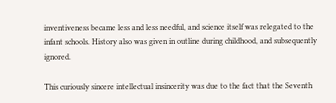inventiveness became less and less needful, and science itself was relegated to the infant schools. History also was given in outline during childhood, and subsequently ignored.

This curiously sincere intellectual insincerity was due to the fact that the Seventh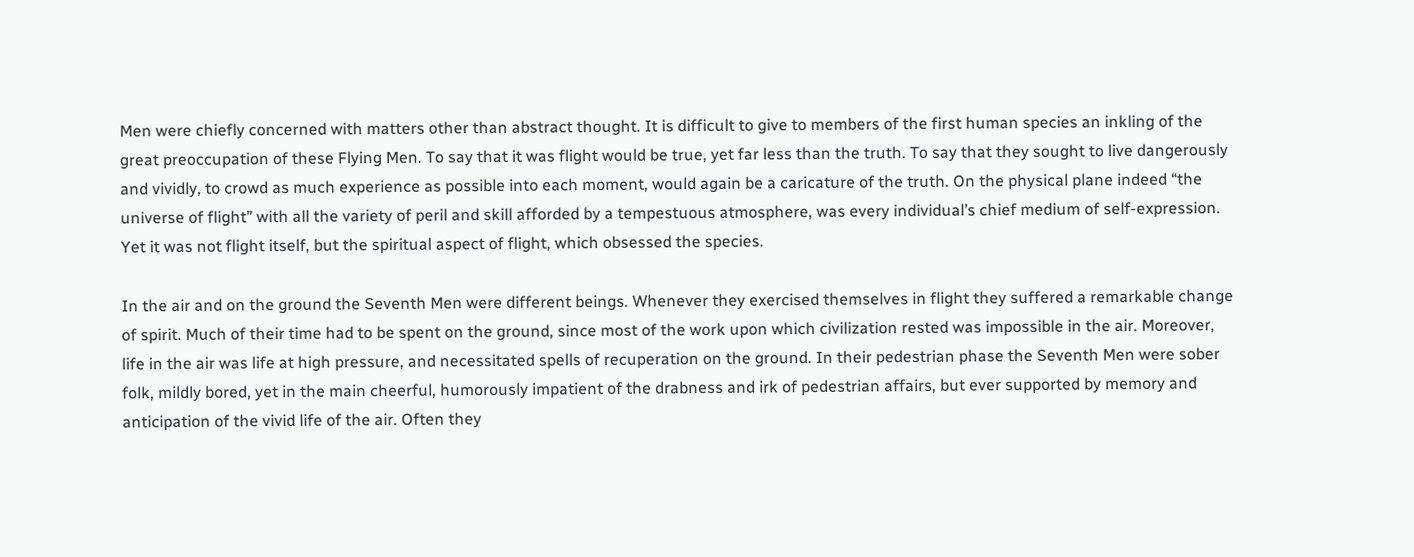Men were chiefly concerned with matters other than abstract thought. It is difficult to give to members of the first human species an inkling of the great preoccupation of these Flying Men. To say that it was flight would be true, yet far less than the truth. To say that they sought to live dangerously and vividly, to crowd as much experience as possible into each moment, would again be a caricature of the truth. On the physical plane indeed “the universe of flight” with all the variety of peril and skill afforded by a tempestuous atmosphere, was every individual’s chief medium of self-expression. Yet it was not flight itself, but the spiritual aspect of flight, which obsessed the species.

In the air and on the ground the Seventh Men were different beings. Whenever they exercised themselves in flight they suffered a remarkable change of spirit. Much of their time had to be spent on the ground, since most of the work upon which civilization rested was impossible in the air. Moreover, life in the air was life at high pressure, and necessitated spells of recuperation on the ground. In their pedestrian phase the Seventh Men were sober folk, mildly bored, yet in the main cheerful, humorously impatient of the drabness and irk of pedestrian affairs, but ever supported by memory and anticipation of the vivid life of the air. Often they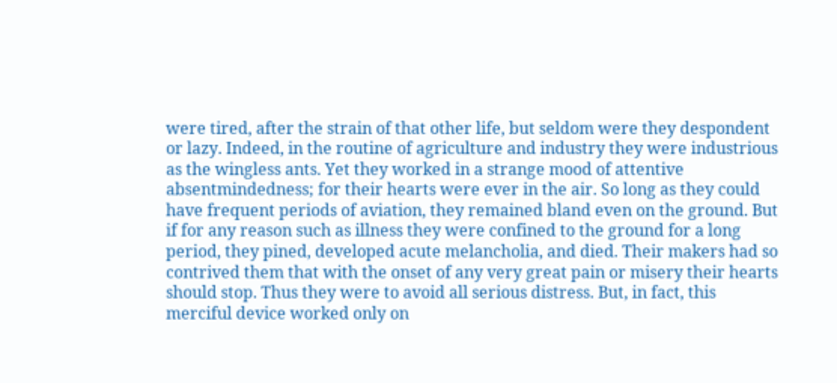were tired, after the strain of that other life, but seldom were they despondent or lazy. Indeed, in the routine of agriculture and industry they were industrious as the wingless ants. Yet they worked in a strange mood of attentive absentmindedness; for their hearts were ever in the air. So long as they could have frequent periods of aviation, they remained bland even on the ground. But if for any reason such as illness they were confined to the ground for a long period, they pined, developed acute melancholia, and died. Their makers had so contrived them that with the onset of any very great pain or misery their hearts should stop. Thus they were to avoid all serious distress. But, in fact, this merciful device worked only on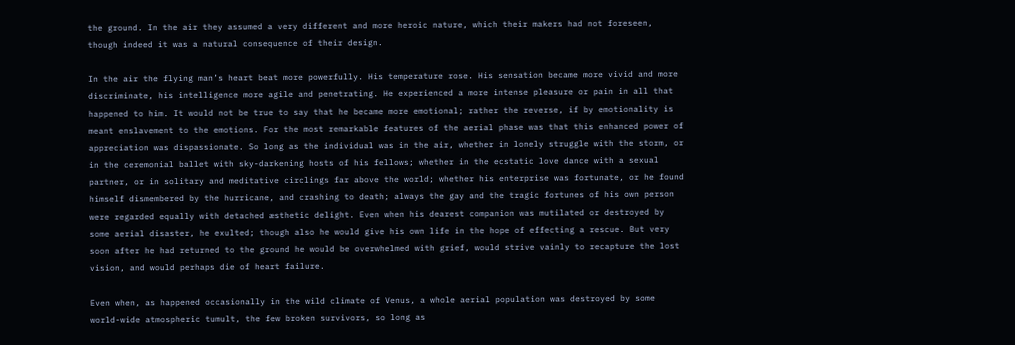the ground. In the air they assumed a very different and more heroic nature, which their makers had not foreseen, though indeed it was a natural consequence of their design.

In the air the flying man’s heart beat more powerfully. His temperature rose. His sensation became more vivid and more discriminate, his intelligence more agile and penetrating. He experienced a more intense pleasure or pain in all that happened to him. It would not be true to say that he became more emotional; rather the reverse, if by emotionality is meant enslavement to the emotions. For the most remarkable features of the aerial phase was that this enhanced power of appreciation was dispassionate. So long as the individual was in the air, whether in lonely struggle with the storm, or in the ceremonial ballet with sky-darkening hosts of his fellows; whether in the ecstatic love dance with a sexual partner, or in solitary and meditative circlings far above the world; whether his enterprise was fortunate, or he found himself dismembered by the hurricane, and crashing to death; always the gay and the tragic fortunes of his own person were regarded equally with detached æsthetic delight. Even when his dearest companion was mutilated or destroyed by some aerial disaster, he exulted; though also he would give his own life in the hope of effecting a rescue. But very soon after he had returned to the ground he would be overwhelmed with grief, would strive vainly to recapture the lost vision, and would perhaps die of heart failure.

Even when, as happened occasionally in the wild climate of Venus, a whole aerial population was destroyed by some world-wide atmospheric tumult, the few broken survivors, so long as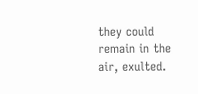they could remain in the air, exulted.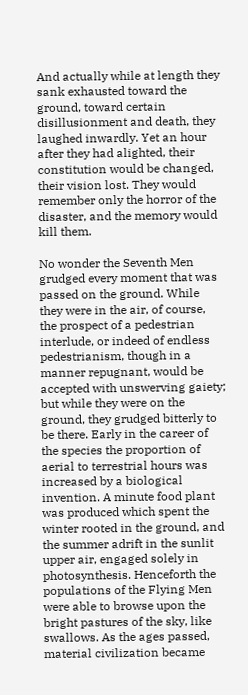And actually while at length they sank exhausted toward the ground, toward certain disillusionment and death, they laughed inwardly. Yet an hour after they had alighted, their constitution would be changed, their vision lost. They would remember only the horror of the disaster, and the memory would kill them.

No wonder the Seventh Men grudged every moment that was passed on the ground. While they were in the air, of course, the prospect of a pedestrian interlude, or indeed of endless pedestrianism, though in a manner repugnant, would be accepted with unswerving gaiety; but while they were on the ground, they grudged bitterly to be there. Early in the career of the species the proportion of aerial to terrestrial hours was increased by a biological invention. A minute food plant was produced which spent the winter rooted in the ground, and the summer adrift in the sunlit upper air, engaged solely in photosynthesis. Henceforth the populations of the Flying Men were able to browse upon the bright pastures of the sky, like swallows. As the ages passed, material civilization became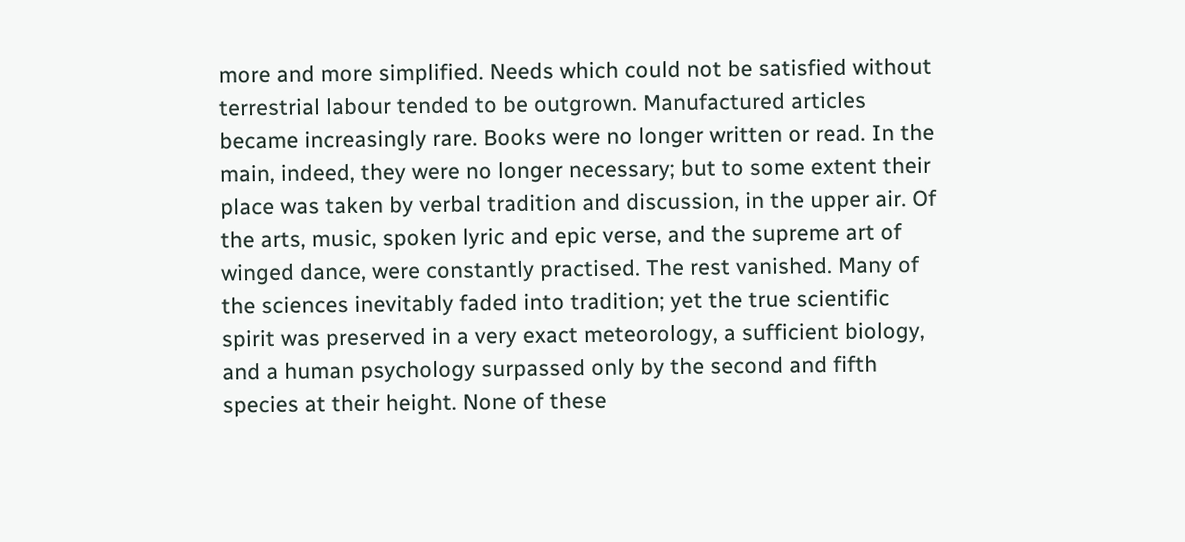more and more simplified. Needs which could not be satisfied without terrestrial labour tended to be outgrown. Manufactured articles became increasingly rare. Books were no longer written or read. In the main, indeed, they were no longer necessary; but to some extent their place was taken by verbal tradition and discussion, in the upper air. Of the arts, music, spoken lyric and epic verse, and the supreme art of winged dance, were constantly practised. The rest vanished. Many of the sciences inevitably faded into tradition; yet the true scientific spirit was preserved in a very exact meteorology, a sufficient biology, and a human psychology surpassed only by the second and fifth species at their height. None of these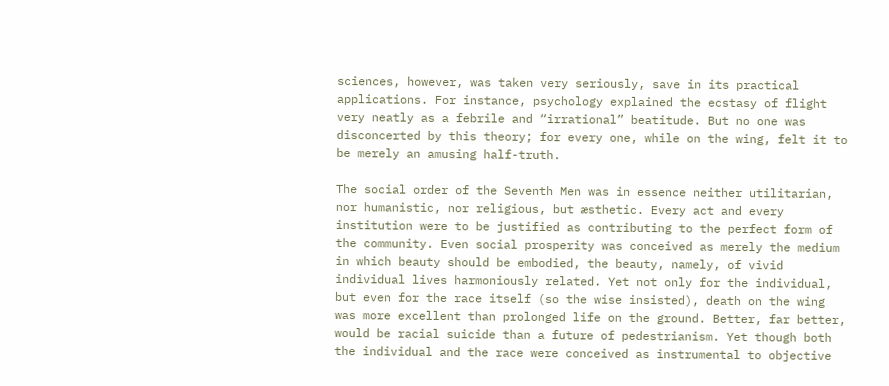sciences, however, was taken very seriously, save in its practical applications. For instance, psychology explained the ecstasy of flight very neatly as a febrile and “irrational” beatitude. But no one was disconcerted by this theory; for every one, while on the wing, felt it to be merely an amusing half-truth.

The social order of the Seventh Men was in essence neither utilitarian, nor humanistic, nor religious, but æsthetic. Every act and every institution were to be justified as contributing to the perfect form of the community. Even social prosperity was conceived as merely the medium in which beauty should be embodied, the beauty, namely, of vivid individual lives harmoniously related. Yet not only for the individual, but even for the race itself (so the wise insisted), death on the wing was more excellent than prolonged life on the ground. Better, far better, would be racial suicide than a future of pedestrianism. Yet though both the individual and the race were conceived as instrumental to objective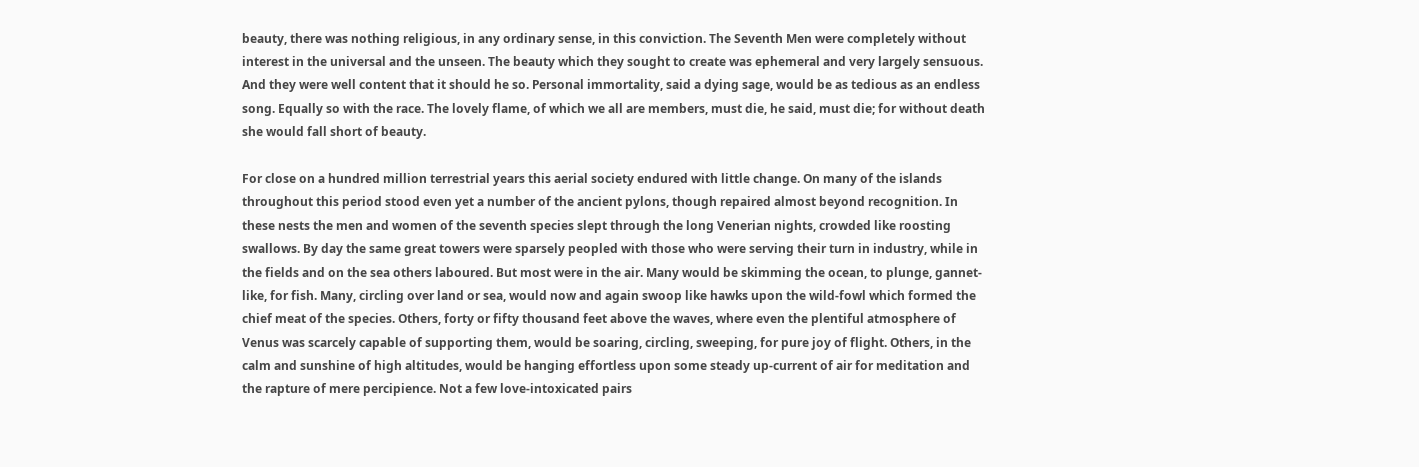beauty, there was nothing religious, in any ordinary sense, in this conviction. The Seventh Men were completely without interest in the universal and the unseen. The beauty which they sought to create was ephemeral and very largely sensuous. And they were well content that it should he so. Personal immortality, said a dying sage, would be as tedious as an endless song. Equally so with the race. The lovely flame, of which we all are members, must die, he said, must die; for without death she would fall short of beauty.

For close on a hundred million terrestrial years this aerial society endured with little change. On many of the islands throughout this period stood even yet a number of the ancient pylons, though repaired almost beyond recognition. In these nests the men and women of the seventh species slept through the long Venerian nights, crowded like roosting swallows. By day the same great towers were sparsely peopled with those who were serving their turn in industry, while in the fields and on the sea others laboured. But most were in the air. Many would be skimming the ocean, to plunge, gannet-like, for fish. Many, circling over land or sea, would now and again swoop like hawks upon the wild-fowl which formed the chief meat of the species. Others, forty or fifty thousand feet above the waves, where even the plentiful atmosphere of Venus was scarcely capable of supporting them, would be soaring, circling, sweeping, for pure joy of flight. Others, in the calm and sunshine of high altitudes, would be hanging effortless upon some steady up-current of air for meditation and the rapture of mere percipience. Not a few love-intoxicated pairs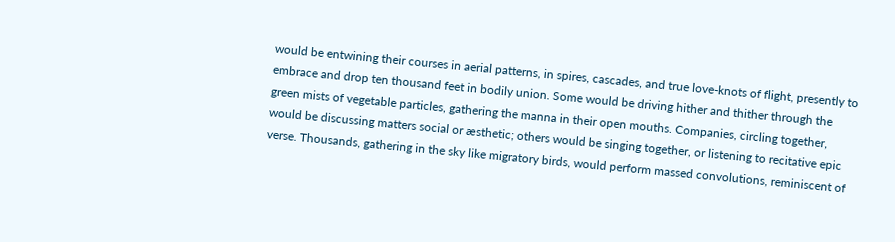would be entwining their courses in aerial patterns, in spires, cascades, and true love-knots of flight, presently to embrace and drop ten thousand feet in bodily union. Some would be driving hither and thither through the green mists of vegetable particles, gathering the manna in their open mouths. Companies, circling together, would be discussing matters social or æsthetic; others would be singing together, or listening to recitative epic verse. Thousands, gathering in the sky like migratory birds, would perform massed convolutions, reminiscent of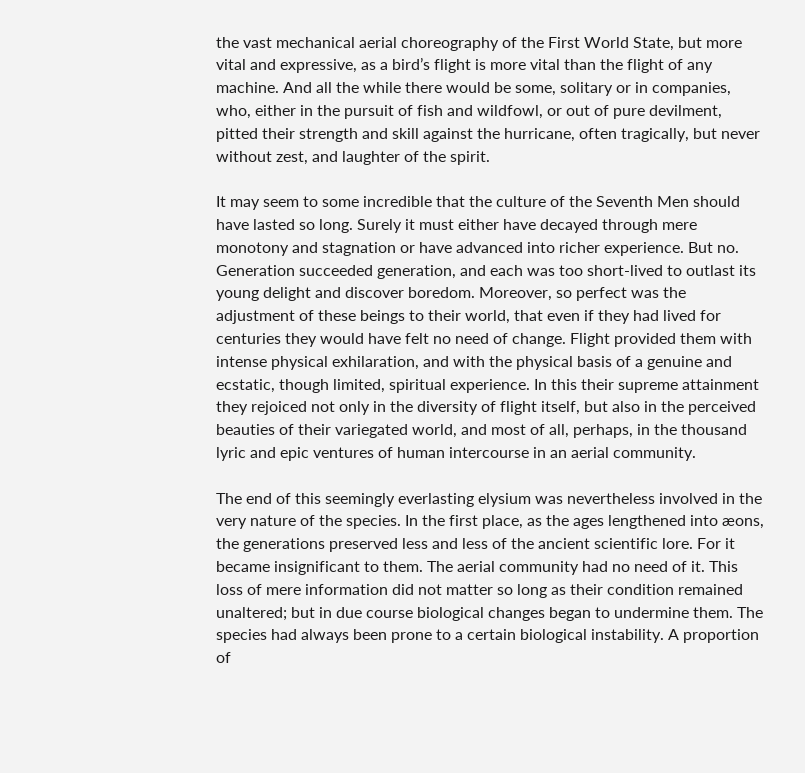the vast mechanical aerial choreography of the First World State, but more vital and expressive, as a bird’s flight is more vital than the flight of any machine. And all the while there would be some, solitary or in companies, who, either in the pursuit of fish and wildfowl, or out of pure devilment, pitted their strength and skill against the hurricane, often tragically, but never without zest, and laughter of the spirit.

It may seem to some incredible that the culture of the Seventh Men should have lasted so long. Surely it must either have decayed through mere monotony and stagnation or have advanced into richer experience. But no. Generation succeeded generation, and each was too short-lived to outlast its young delight and discover boredom. Moreover, so perfect was the adjustment of these beings to their world, that even if they had lived for centuries they would have felt no need of change. Flight provided them with intense physical exhilaration, and with the physical basis of a genuine and ecstatic, though limited, spiritual experience. In this their supreme attainment they rejoiced not only in the diversity of flight itself, but also in the perceived beauties of their variegated world, and most of all, perhaps, in the thousand lyric and epic ventures of human intercourse in an aerial community.

The end of this seemingly everlasting elysium was nevertheless involved in the very nature of the species. In the first place, as the ages lengthened into æons, the generations preserved less and less of the ancient scientific lore. For it became insignificant to them. The aerial community had no need of it. This loss of mere information did not matter so long as their condition remained unaltered; but in due course biological changes began to undermine them. The species had always been prone to a certain biological instability. A proportion of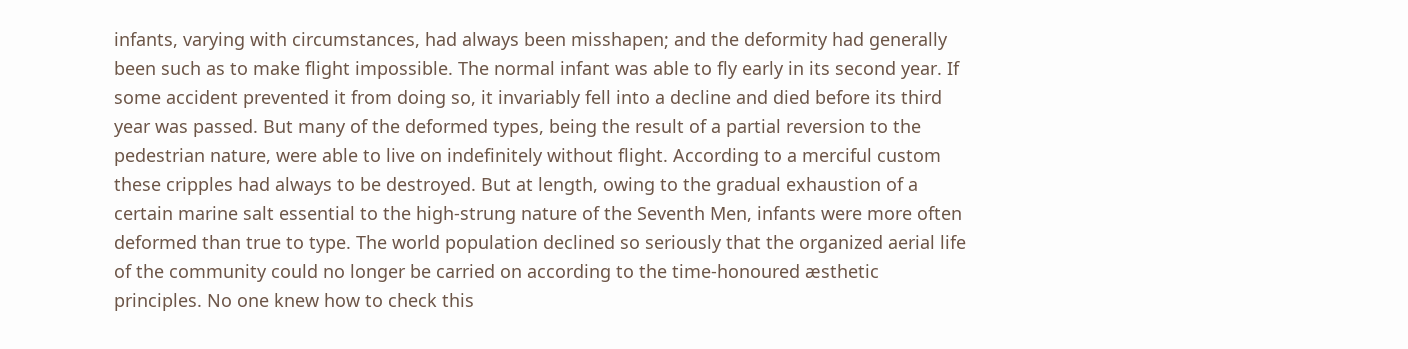infants, varying with circumstances, had always been misshapen; and the deformity had generally been such as to make flight impossible. The normal infant was able to fly early in its second year. If some accident prevented it from doing so, it invariably fell into a decline and died before its third year was passed. But many of the deformed types, being the result of a partial reversion to the pedestrian nature, were able to live on indefinitely without flight. According to a merciful custom these cripples had always to be destroyed. But at length, owing to the gradual exhaustion of a certain marine salt essential to the high-strung nature of the Seventh Men, infants were more often deformed than true to type. The world population declined so seriously that the organized aerial life of the community could no longer be carried on according to the time-honoured æsthetic principles. No one knew how to check this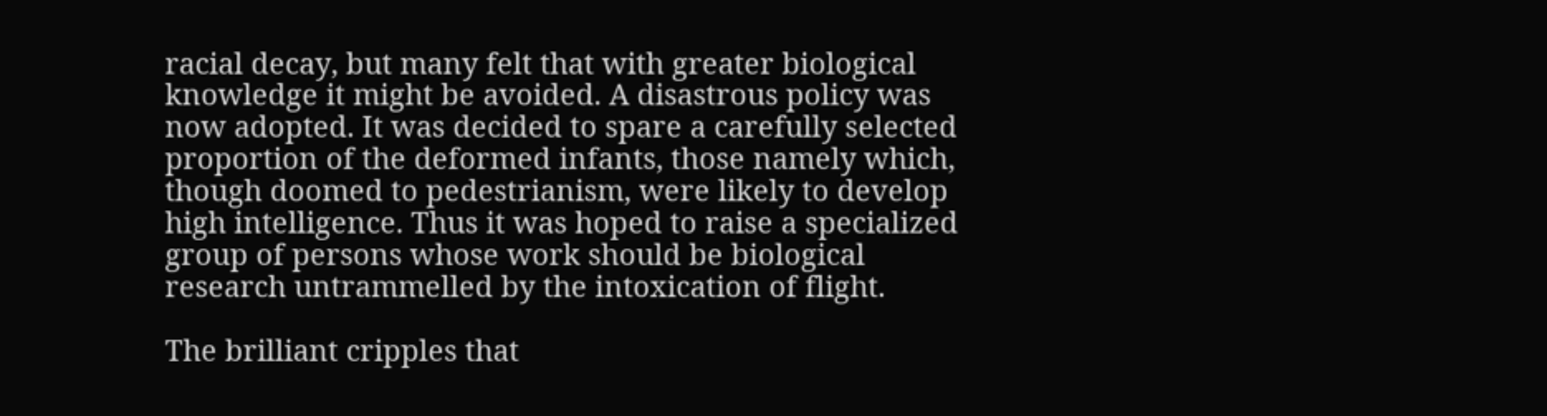racial decay, but many felt that with greater biological knowledge it might be avoided. A disastrous policy was now adopted. It was decided to spare a carefully selected proportion of the deformed infants, those namely which, though doomed to pedestrianism, were likely to develop high intelligence. Thus it was hoped to raise a specialized group of persons whose work should be biological research untrammelled by the intoxication of flight.

The brilliant cripples that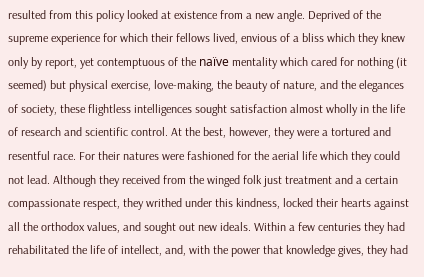resulted from this policy looked at existence from a new angle. Deprived of the supreme experience for which their fellows lived, envious of a bliss which they knew only by report, yet contemptuous of the naïve mentality which cared for nothing (it seemed) but physical exercise, love-making, the beauty of nature, and the elegances of society, these flightless intelligences sought satisfaction almost wholly in the life of research and scientific control. At the best, however, they were a tortured and resentful race. For their natures were fashioned for the aerial life which they could not lead. Although they received from the winged folk just treatment and a certain compassionate respect, they writhed under this kindness, locked their hearts against all the orthodox values, and sought out new ideals. Within a few centuries they had rehabilitated the life of intellect, and, with the power that knowledge gives, they had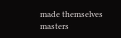made themselves masters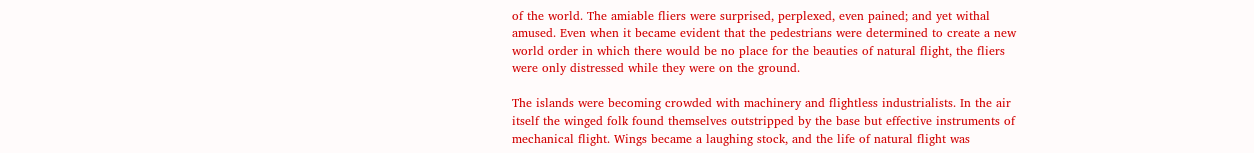of the world. The amiable fliers were surprised, perplexed, even pained; and yet withal amused. Even when it became evident that the pedestrians were determined to create a new world order in which there would be no place for the beauties of natural flight, the fliers were only distressed while they were on the ground.

The islands were becoming crowded with machinery and flightless industrialists. In the air itself the winged folk found themselves outstripped by the base but effective instruments of mechanical flight. Wings became a laughing stock, and the life of natural flight was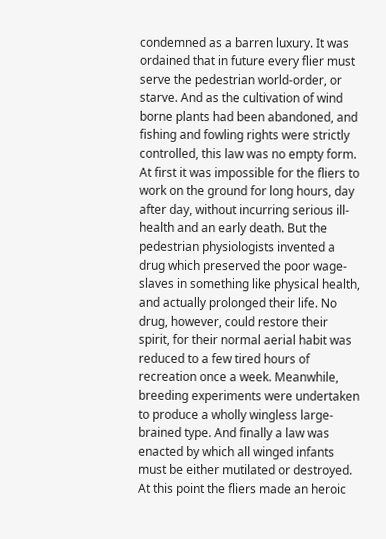condemned as a barren luxury. It was ordained that in future every flier must serve the pedestrian world-order, or starve. And as the cultivation of wind borne plants had been abandoned, and fishing and fowling rights were strictly controlled, this law was no empty form. At first it was impossible for the fliers to work on the ground for long hours, day after day, without incurring serious ill-health and an early death. But the pedestrian physiologists invented a drug which preserved the poor wage-slaves in something like physical health, and actually prolonged their life. No drug, however, could restore their spirit, for their normal aerial habit was reduced to a few tired hours of recreation once a week. Meanwhile, breeding experiments were undertaken to produce a wholly wingless large-brained type. And finally a law was enacted by which all winged infants must be either mutilated or destroyed. At this point the fliers made an heroic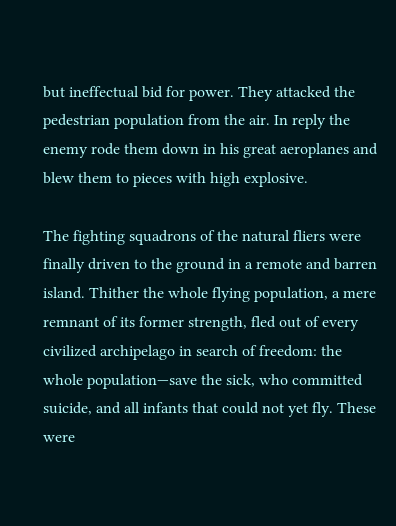but ineffectual bid for power. They attacked the pedestrian population from the air. In reply the enemy rode them down in his great aeroplanes and blew them to pieces with high explosive.

The fighting squadrons of the natural fliers were finally driven to the ground in a remote and barren island. Thither the whole flying population, a mere remnant of its former strength, fled out of every civilized archipelago in search of freedom: the whole population—save the sick, who committed suicide, and all infants that could not yet fly. These were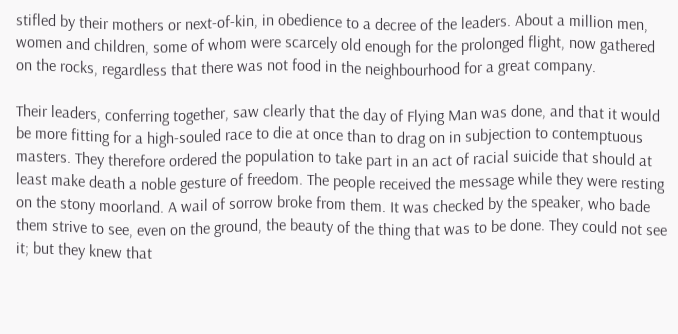stifled by their mothers or next-of-kin, in obedience to a decree of the leaders. About a million men, women and children, some of whom were scarcely old enough for the prolonged flight, now gathered on the rocks, regardless that there was not food in the neighbourhood for a great company.

Their leaders, conferring together, saw clearly that the day of Flying Man was done, and that it would be more fitting for a high-souled race to die at once than to drag on in subjection to contemptuous masters. They therefore ordered the population to take part in an act of racial suicide that should at least make death a noble gesture of freedom. The people received the message while they were resting on the stony moorland. A wail of sorrow broke from them. It was checked by the speaker, who bade them strive to see, even on the ground, the beauty of the thing that was to be done. They could not see it; but they knew that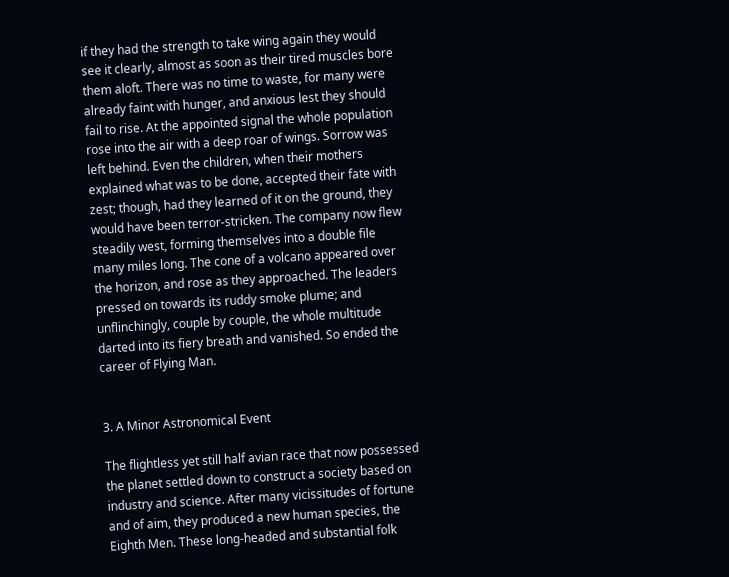if they had the strength to take wing again they would see it clearly, almost as soon as their tired muscles bore them aloft. There was no time to waste, for many were already faint with hunger, and anxious lest they should fail to rise. At the appointed signal the whole population rose into the air with a deep roar of wings. Sorrow was left behind. Even the children, when their mothers explained what was to be done, accepted their fate with zest; though, had they learned of it on the ground, they would have been terror-stricken. The company now flew steadily west, forming themselves into a double file many miles long. The cone of a volcano appeared over the horizon, and rose as they approached. The leaders pressed on towards its ruddy smoke plume; and unflinchingly, couple by couple, the whole multitude darted into its fiery breath and vanished. So ended the career of Flying Man.


3. A Minor Astronomical Event

The flightless yet still half avian race that now possessed the planet settled down to construct a society based on industry and science. After many vicissitudes of fortune and of aim, they produced a new human species, the Eighth Men. These long-headed and substantial folk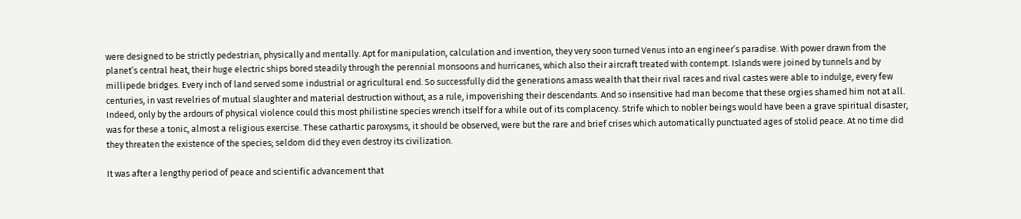were designed to be strictly pedestrian, physically and mentally. Apt for manipulation, calculation and invention, they very soon turned Venus into an engineer’s paradise. With power drawn from the planet’s central heat, their huge electric ships bored steadily through the perennial monsoons and hurricanes, which also their aircraft treated with contempt. Islands were joined by tunnels and by millipede bridges. Every inch of land served some industrial or agricultural end. So successfully did the generations amass wealth that their rival races and rival castes were able to indulge, every few centuries, in vast revelries of mutual slaughter and material destruction without, as a rule, impoverishing their descendants. And so insensitive had man become that these orgies shamed him not at all. Indeed, only by the ardours of physical violence could this most philistine species wrench itself for a while out of its complacency. Strife which to nobler beings would have been a grave spiritual disaster, was for these a tonic, almost a religious exercise. These cathartic paroxysms, it should be observed, were but the rare and brief crises which automatically punctuated ages of stolid peace. At no time did they threaten the existence of the species; seldom did they even destroy its civilization.

It was after a lengthy period of peace and scientific advancement that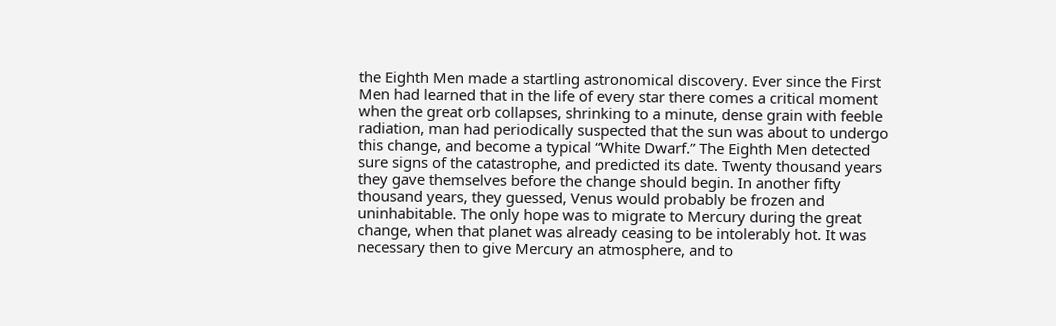the Eighth Men made a startling astronomical discovery. Ever since the First Men had learned that in the life of every star there comes a critical moment when the great orb collapses, shrinking to a minute, dense grain with feeble radiation, man had periodically suspected that the sun was about to undergo this change, and become a typical “White Dwarf.” The Eighth Men detected sure signs of the catastrophe, and predicted its date. Twenty thousand years they gave themselves before the change should begin. In another fifty thousand years, they guessed, Venus would probably be frozen and uninhabitable. The only hope was to migrate to Mercury during the great change, when that planet was already ceasing to be intolerably hot. It was necessary then to give Mercury an atmosphere, and to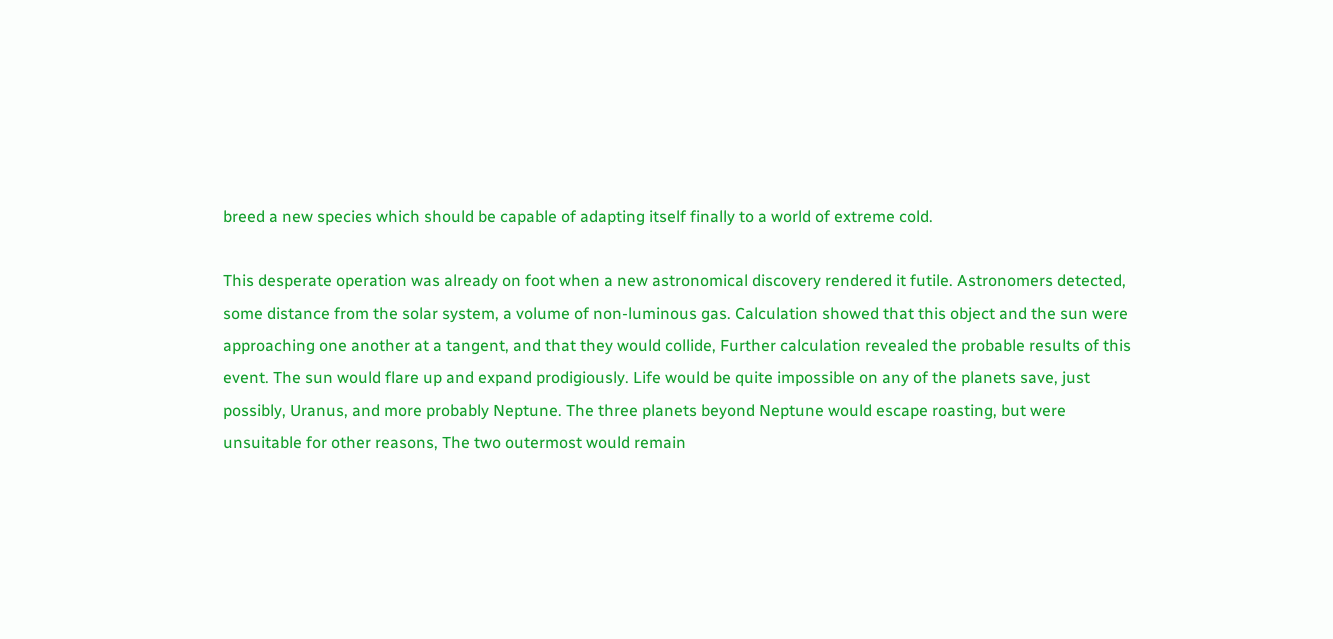breed a new species which should be capable of adapting itself finally to a world of extreme cold.

This desperate operation was already on foot when a new astronomical discovery rendered it futile. Astronomers detected, some distance from the solar system, a volume of non-luminous gas. Calculation showed that this object and the sun were approaching one another at a tangent, and that they would collide, Further calculation revealed the probable results of this event. The sun would flare up and expand prodigiously. Life would be quite impossible on any of the planets save, just possibly, Uranus, and more probably Neptune. The three planets beyond Neptune would escape roasting, but were unsuitable for other reasons, The two outermost would remain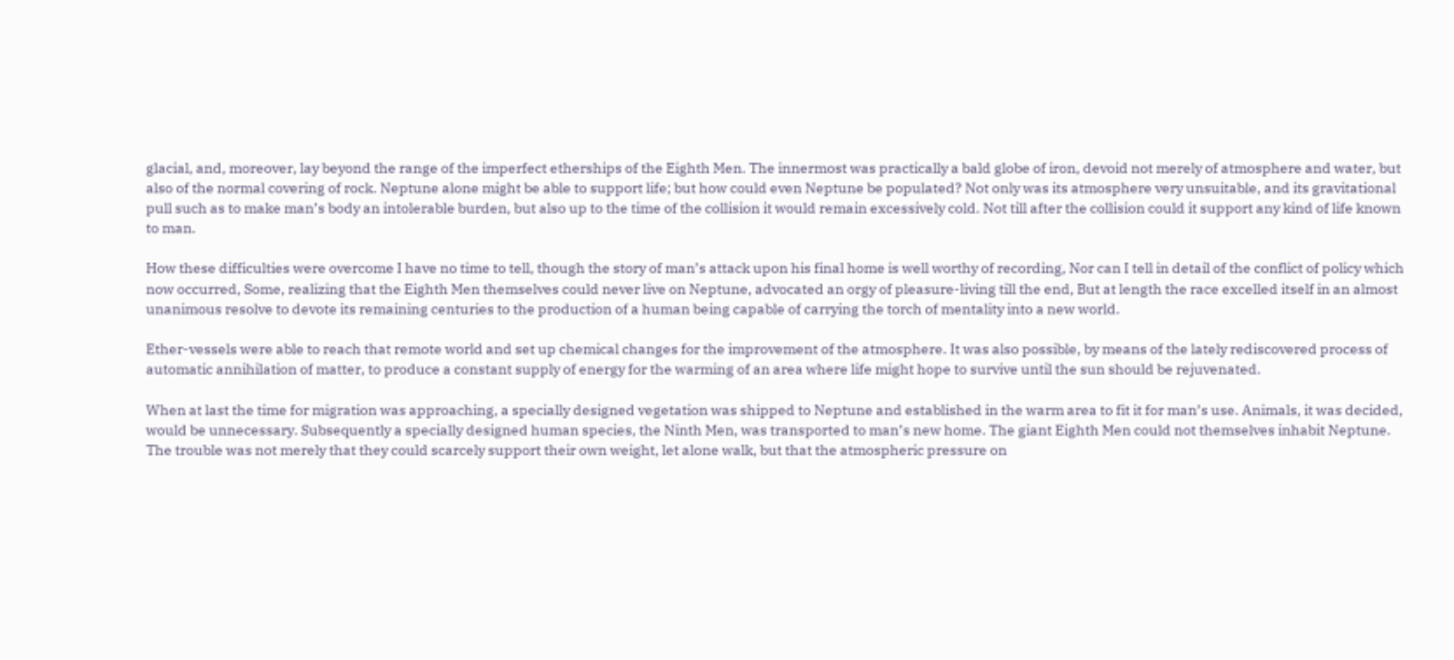glacial, and, moreover, lay beyond the range of the imperfect etherships of the Eighth Men. The innermost was practically a bald globe of iron, devoid not merely of atmosphere and water, but also of the normal covering of rock. Neptune alone might be able to support life; but how could even Neptune be populated? Not only was its atmosphere very unsuitable, and its gravitational pull such as to make man’s body an intolerable burden, but also up to the time of the collision it would remain excessively cold. Not till after the collision could it support any kind of life known to man.

How these difficulties were overcome I have no time to tell, though the story of man’s attack upon his final home is well worthy of recording, Nor can I tell in detail of the conflict of policy which now occurred, Some, realizing that the Eighth Men themselves could never live on Neptune, advocated an orgy of pleasure-living till the end, But at length the race excelled itself in an almost unanimous resolve to devote its remaining centuries to the production of a human being capable of carrying the torch of mentality into a new world.

Ether-vessels were able to reach that remote world and set up chemical changes for the improvement of the atmosphere. It was also possible, by means of the lately rediscovered process of automatic annihilation of matter, to produce a constant supply of energy for the warming of an area where life might hope to survive until the sun should be rejuvenated.

When at last the time for migration was approaching, a specially designed vegetation was shipped to Neptune and established in the warm area to fit it for man’s use. Animals, it was decided, would be unnecessary. Subsequently a specially designed human species, the Ninth Men, was transported to man’s new home. The giant Eighth Men could not themselves inhabit Neptune. The trouble was not merely that they could scarcely support their own weight, let alone walk, but that the atmospheric pressure on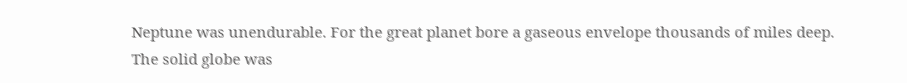Neptune was unendurable. For the great planet bore a gaseous envelope thousands of miles deep. The solid globe was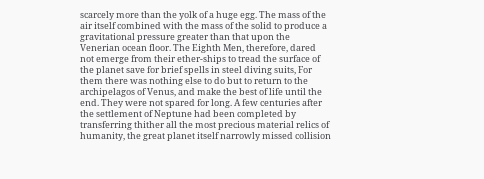scarcely more than the yolk of a huge egg. The mass of the air itself combined with the mass of the solid to produce a gravitational pressure greater than that upon the Venerian ocean floor. The Eighth Men, therefore, dared not emerge from their ether-ships to tread the surface of the planet save for brief spells in steel diving suits, For them there was nothing else to do but to return to the archipelagos of Venus, and make the best of life until the end. They were not spared for long. A few centuries after the settlement of Neptune had been completed by transferring thither all the most precious material relics of humanity, the great planet itself narrowly missed collision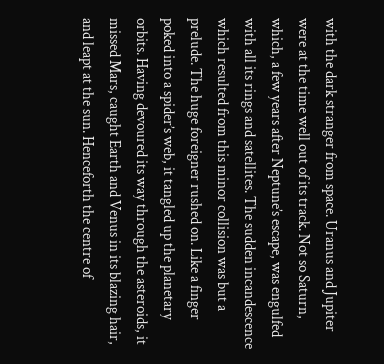with the dark stranger from space. Uranus and Jupiter were at the time well out of its track. Not so Saturn, which, a few years after Neptune’s escape, was engulfed with all its rings and satellites. The sudden incandescence which resulted from this minor collision was but a prelude. The huge foreigner rushed on. Like a finger poked into a spider’s web, it tangled up the planetary orbits. Having devoured its way through the asteroids, it missed Mars, caught Earth and Venus in its blazing hair, and leapt at the sun. Henceforth the centre of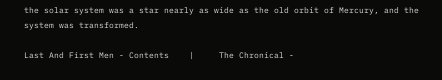the solar system was a star nearly as wide as the old orbit of Mercury, and the system was transformed.

Last And First Men - Contents    |     The Chronical -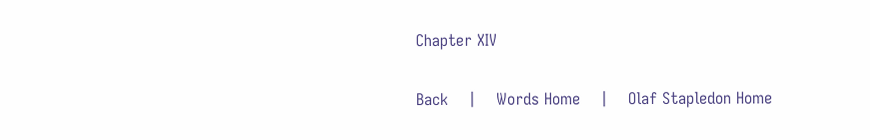Chapter XIV

Back    |    Words Home    |    Olaf Stapledon Home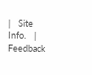|    Site Info.    |    Feedback